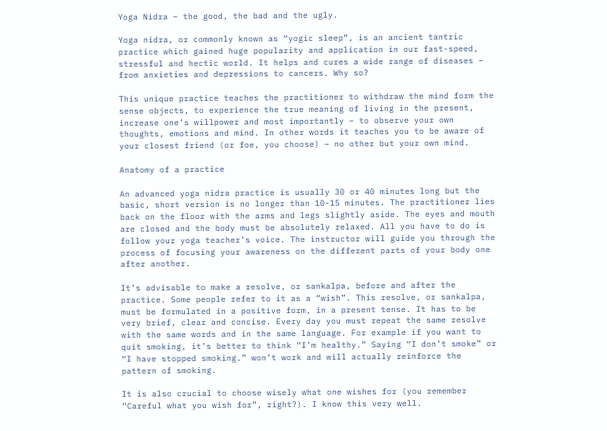Yoga Nidra – the good, the bad and the ugly.

Yoga nidra, or commonly known as “yogic sleep”, is an ancient tantric practice which gained huge popularity and application in our fast-speed, stressful and hectic world. It helps and cures a wide range of diseases – from anxieties and depressions to cancers. Why so?

This unique practice teaches the practitioner to withdraw the mind form the sense objects, to experience the true meaning of living in the present, increase one’s willpower and most importantly – to observe your own thoughts, emotions and mind. In other words it teaches you to be aware of your closest friend (or foe, you choose) – no other but your own mind.

Anatomy of a practice

An advanced yoga nidra practice is usually 30 or 40 minutes long but the basic, short version is no longer than 10-15 minutes. The practitioner lies back on the floor with the arms and legs slightly aside. The eyes and mouth are closed and the body must be absolutely relaxed. All you have to do is follow your yoga teacher’s voice. The instructor will guide you through the process of focusing your awareness on the different parts of your body one after another.

It’s advisable to make a resolve, or sankalpa, before and after the practice. Some people refer to it as a “wish”. This resolve, or sankalpa, must be formulated in a positive form, in a present tense. It has to be very brief, clear and concise. Every day you must repeat the same resolve with the same words and in the same language. For example if you want to quit smoking, it’s better to think “I’m healthy.” Saying “I don’t smoke” or “I have stopped smoking.” won’t work and will actually reinforce the pattern of smoking.

It is also crucial to choose wisely what one wishes for (you remember “Careful what you wish for”, right?). I know this very well.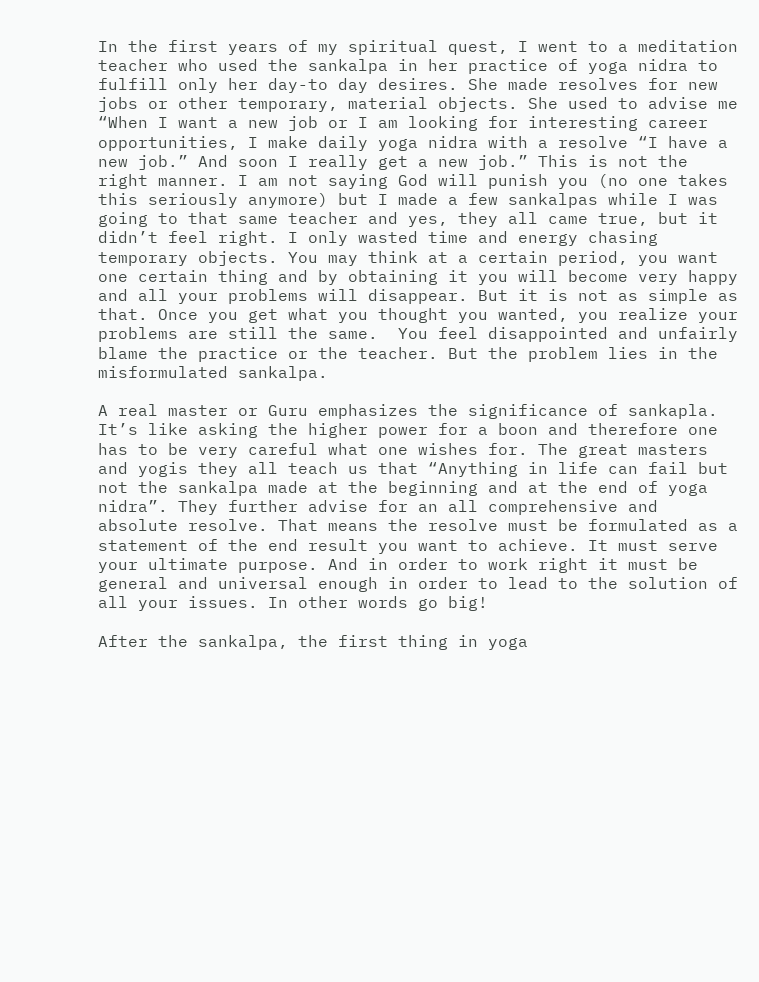In the first years of my spiritual quest, I went to a meditation teacher who used the sankalpa in her practice of yoga nidra to fulfill only her day-to day desires. She made resolves for new jobs or other temporary, material objects. She used to advise me “When I want a new job or I am looking for interesting career opportunities, I make daily yoga nidra with a resolve “I have a new job.” And soon I really get a new job.” This is not the right manner. I am not saying God will punish you (no one takes this seriously anymore) but I made a few sankalpas while I was going to that same teacher and yes, they all came true, but it didn’t feel right. I only wasted time and energy chasing temporary objects. You may think at a certain period, you want one certain thing and by obtaining it you will become very happy and all your problems will disappear. But it is not as simple as that. Once you get what you thought you wanted, you realize your problems are still the same.  You feel disappointed and unfairly blame the practice or the teacher. But the problem lies in the misformulated sankalpa.

A real master or Guru emphasizes the significance of sankapla. It’s like asking the higher power for a boon and therefore one has to be very careful what one wishes for. The great masters and yogis they all teach us that “Anything in life can fail but not the sankalpa made at the beginning and at the end of yoga nidra”. They further advise for an all comprehensive and absolute resolve. That means the resolve must be formulated as a statement of the end result you want to achieve. It must serve your ultimate purpose. And in order to work right it must be general and universal enough in order to lead to the solution of all your issues. In other words go big!

After the sankalpa, the first thing in yoga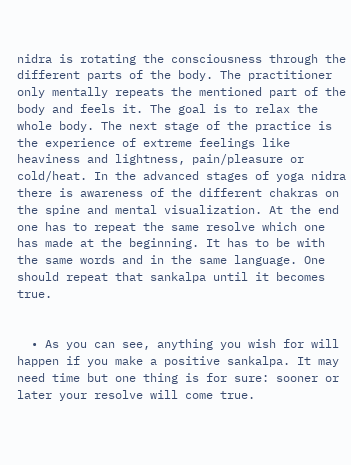nidra is rotating the consciousness through the different parts of the body. The practitioner only mentally repeats the mentioned part of the body and feels it. The goal is to relax the whole body. The next stage of the practice is the experience of extreme feelings like heaviness and lightness, pain/pleasure or cold/heat. In the advanced stages of yoga nidra there is awareness of the different chakras on the spine and mental visualization. At the end one has to repeat the same resolve which one has made at the beginning. It has to be with the same words and in the same language. One should repeat that sankalpa until it becomes true.


  • As you can see, anything you wish for will happen if you make a positive sankalpa. It may need time but one thing is for sure: sooner or later your resolve will come true.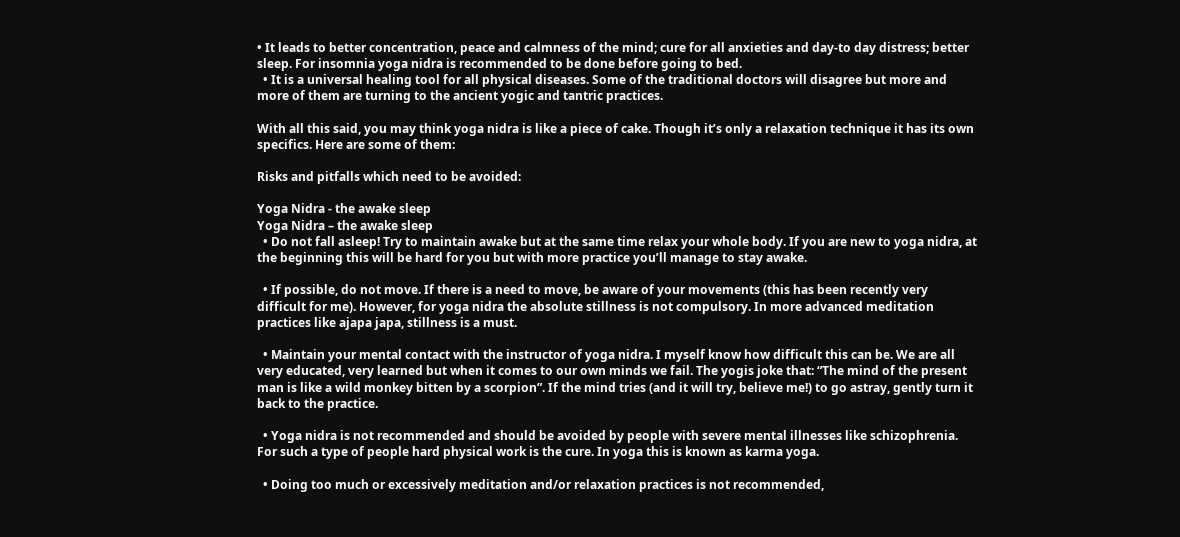• It leads to better concentration, peace and calmness of the mind; cure for all anxieties and day-to day distress; better sleep. For insomnia yoga nidra is recommended to be done before going to bed.
  • It is a universal healing tool for all physical diseases. Some of the traditional doctors will disagree but more and more of them are turning to the ancient yogic and tantric practices.

With all this said, you may think yoga nidra is like a piece of cake. Though it’s only a relaxation technique it has its own specifics. Here are some of them:

Risks and pitfalls which need to be avoided:

Yoga Nidra - the awake sleep
Yoga Nidra – the awake sleep
  • Do not fall asleep! Try to maintain awake but at the same time relax your whole body. If you are new to yoga nidra, at the beginning this will be hard for you but with more practice you’ll manage to stay awake.

  • If possible, do not move. If there is a need to move, be aware of your movements (this has been recently very difficult for me). However, for yoga nidra the absolute stillness is not compulsory. In more advanced meditation practices like ajapa japa, stillness is a must.

  • Maintain your mental contact with the instructor of yoga nidra. I myself know how difficult this can be. We are all very educated, very learned but when it comes to our own minds we fail. The yogis joke that: “The mind of the present man is like a wild monkey bitten by a scorpion”. If the mind tries (and it will try, believe me!) to go astray, gently turn it back to the practice.

  • Yoga nidra is not recommended and should be avoided by people with severe mental illnesses like schizophrenia. For such a type of people hard physical work is the cure. In yoga this is known as karma yoga.

  • Doing too much or excessively meditation and/or relaxation practices is not recommended,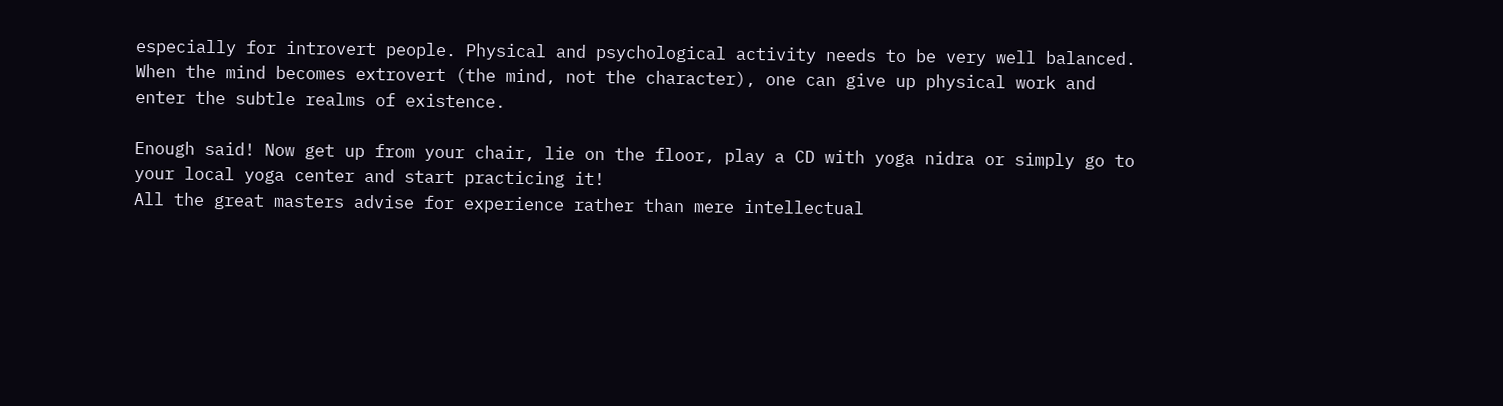especially for introvert people. Physical and psychological activity needs to be very well balanced. When the mind becomes extrovert (the mind, not the character), one can give up physical work and enter the subtle realms of existence.

Enough said! Now get up from your chair, lie on the floor, play a CD with yoga nidra or simply go to your local yoga center and start practicing it!
All the great masters advise for experience rather than mere intellectual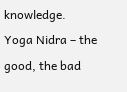knowledge.
Yoga Nidra – the good, the bad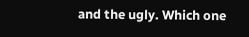and the ugly. Which one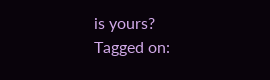is yours?
Tagged on: